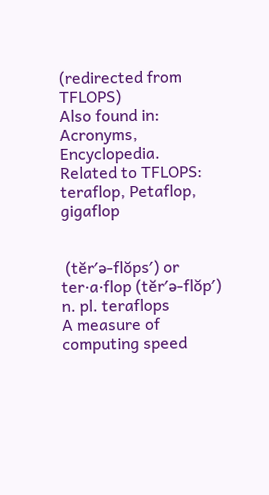(redirected from TFLOPS)
Also found in: Acronyms, Encyclopedia.
Related to TFLOPS: teraflop, Petaflop, gigaflop


 (tĕr′ə-flŏps′) or ter·a·flop (tĕr′ə-flŏp′)
n. pl. teraflops
A measure of computing speed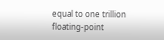equal to one trillion floating-point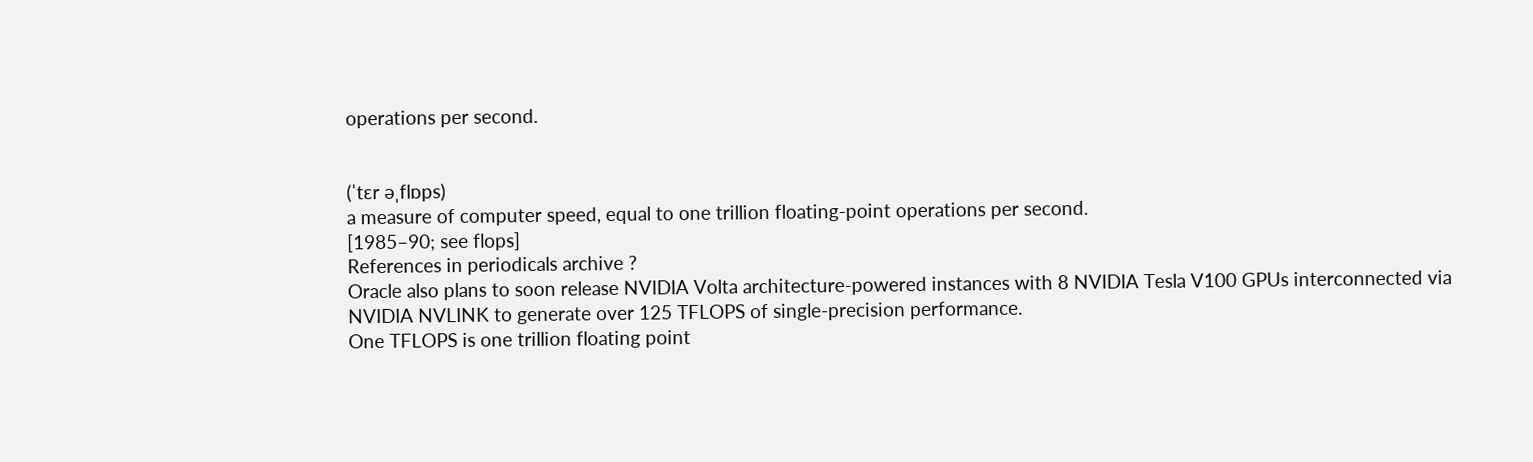operations per second.


(ˈtɛr əˌflɒps)
a measure of computer speed, equal to one trillion floating-point operations per second.
[1985–90; see flops]
References in periodicals archive ?
Oracle also plans to soon release NVIDIA Volta architecture-powered instances with 8 NVIDIA Tesla V100 GPUs interconnected via NVIDIA NVLINK to generate over 125 TFLOPS of single-precision performance.
One TFLOPS is one trillion floating point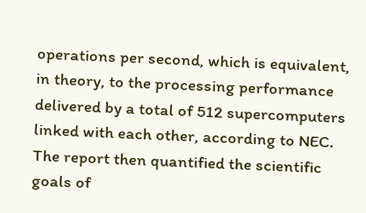operations per second, which is equivalent, in theory, to the processing performance delivered by a total of 512 supercomputers linked with each other, according to NEC.
The report then quantified the scientific goals of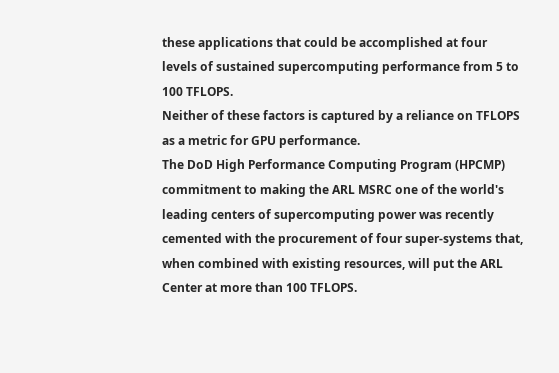these applications that could be accomplished at four levels of sustained supercomputing performance from 5 to 100 TFLOPS.
Neither of these factors is captured by a reliance on TFLOPS as a metric for GPU performance.
The DoD High Performance Computing Program (HPCMP) commitment to making the ARL MSRC one of the world's leading centers of supercomputing power was recently cemented with the procurement of four super-systems that, when combined with existing resources, will put the ARL Center at more than 100 TFLOPS.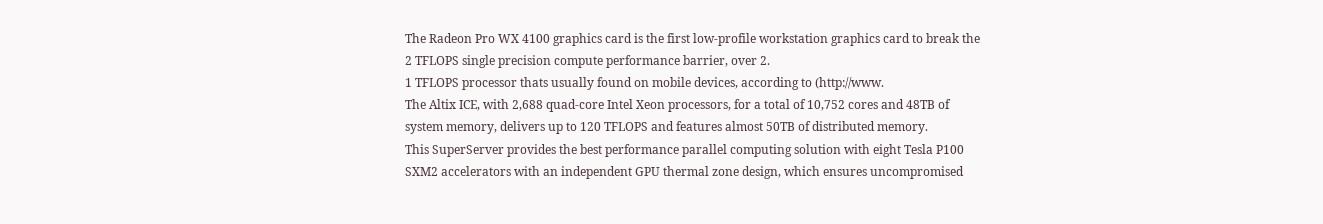The Radeon Pro WX 4100 graphics card is the first low-profile workstation graphics card to break the 2 TFLOPS single precision compute performance barrier, over 2.
1 TFLOPS processor thats usually found on mobile devices, according to (http://www.
The Altix ICE, with 2,688 quad-core Intel Xeon processors, for a total of 10,752 cores and 48TB of system memory, delivers up to 120 TFLOPS and features almost 50TB of distributed memory.
This SuperServer provides the best performance parallel computing solution with eight Tesla P100 SXM2 accelerators with an independent GPU thermal zone design, which ensures uncompromised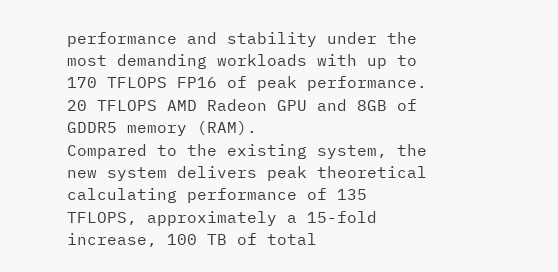performance and stability under the most demanding workloads with up to 170 TFLOPS FP16 of peak performance.
20 TFLOPS AMD Radeon GPU and 8GB of GDDR5 memory (RAM).
Compared to the existing system, the new system delivers peak theoretical calculating performance of 135 TFLOPS, approximately a 15-fold increase, 100 TB of total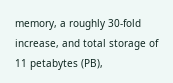memory, a roughly 30-fold increase, and total storage of 11 petabytes (PB),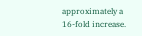approximately a 16-fold increase.